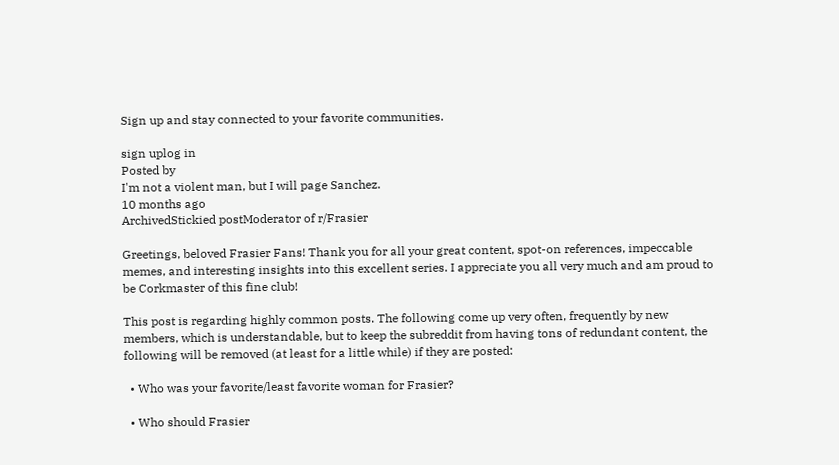Sign up and stay connected to your favorite communities.

sign uplog in
Posted by
I'm not a violent man, but I will page Sanchez.
10 months ago
ArchivedStickied postModerator of r/Frasier

Greetings, beloved Frasier Fans! Thank you for all your great content, spot-on references, impeccable memes, and interesting insights into this excellent series. I appreciate you all very much and am proud to be Corkmaster of this fine club!

This post is regarding highly common posts. The following come up very often, frequently by new members, which is understandable, but to keep the subreddit from having tons of redundant content, the following will be removed (at least for a little while) if they are posted:

  • Who was your favorite/least favorite woman for Frasier?

  • Who should Frasier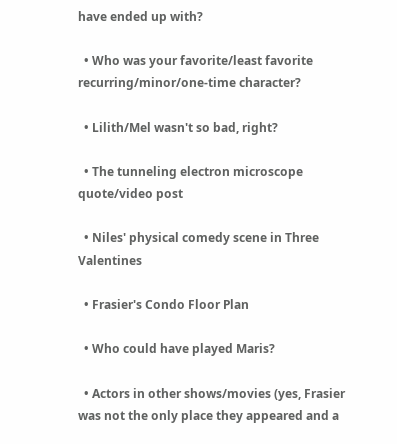have ended up with?

  • Who was your favorite/least favorite recurring/minor/one-time character?

  • Lilith/Mel wasn't so bad, right?

  • The tunneling electron microscope quote/video post

  • Niles' physical comedy scene in Three Valentines

  • Frasier's Condo Floor Plan

  • Who could have played Maris?

  • Actors in other shows/movies (yes, Frasier was not the only place they appeared and a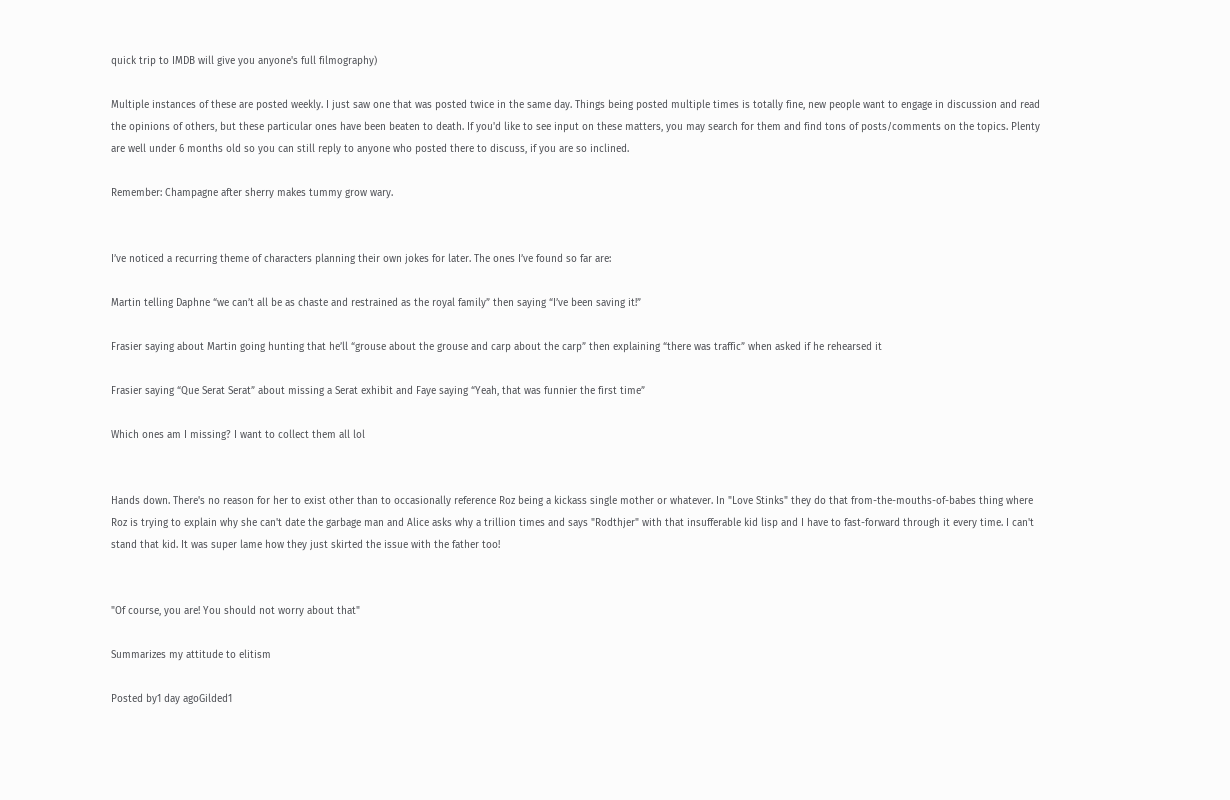quick trip to IMDB will give you anyone's full filmography)

Multiple instances of these are posted weekly. I just saw one that was posted twice in the same day. Things being posted multiple times is totally fine, new people want to engage in discussion and read the opinions of others, but these particular ones have been beaten to death. If you'd like to see input on these matters, you may search for them and find tons of posts/comments on the topics. Plenty are well under 6 months old so you can still reply to anyone who posted there to discuss, if you are so inclined.

Remember: Champagne after sherry makes tummy grow wary.


I’ve noticed a recurring theme of characters planning their own jokes for later. The ones I’ve found so far are:

Martin telling Daphne “we can’t all be as chaste and restrained as the royal family” then saying “I’ve been saving it!”

Frasier saying about Martin going hunting that he’ll “grouse about the grouse and carp about the carp” then explaining “there was traffic” when asked if he rehearsed it

Frasier saying “Que Serat Serat” about missing a Serat exhibit and Faye saying “Yeah, that was funnier the first time”

Which ones am I missing? I want to collect them all lol


Hands down. There's no reason for her to exist other than to occasionally reference Roz being a kickass single mother or whatever. In "Love Stinks" they do that from-the-mouths-of-babes thing where Roz is trying to explain why she can't date the garbage man and Alice asks why a trillion times and says "Rodthjer" with that insufferable kid lisp and I have to fast-forward through it every time. I can't stand that kid. It was super lame how they just skirted the issue with the father too!


"Of course, you are! You should not worry about that"

Summarizes my attitude to elitism

Posted by1 day agoGilded1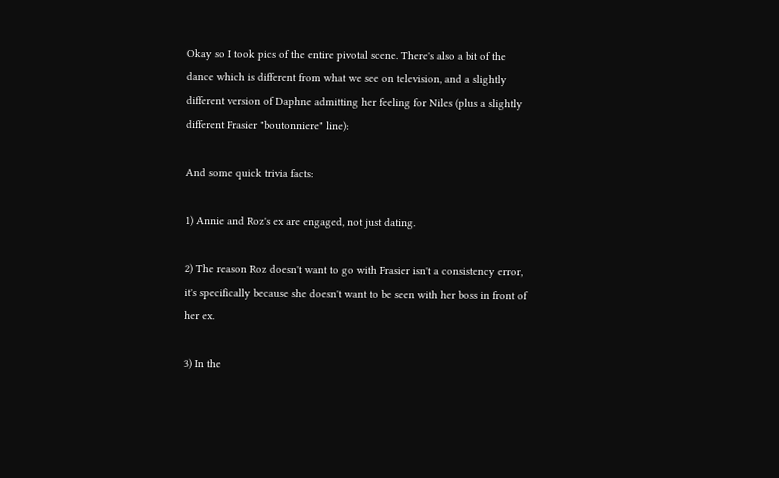Okay so I took pics of the entire pivotal scene. There's also a bit of the dance which is different from what we see on television, and a slightly different version of Daphne admitting her feeling for Niles (plus a slightly different Frasier "boutonniere" line):

And some quick trivia facts:

1) Annie and Roz's ex are engaged, not just dating.

2) The reason Roz doesn't want to go with Frasier isn't a consistency error, it's specifically because she doesn't want to be seen with her boss in front of her ex.

3) In the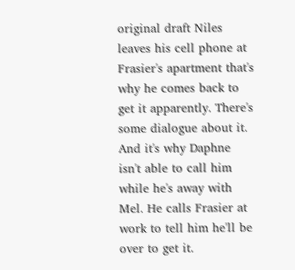original draft Niles leaves his cell phone at Frasier's apartment that's why he comes back to get it apparently. There's some dialogue about it. And it's why Daphne isn't able to call him while he's away with Mel. He calls Frasier at work to tell him he'll be over to get it.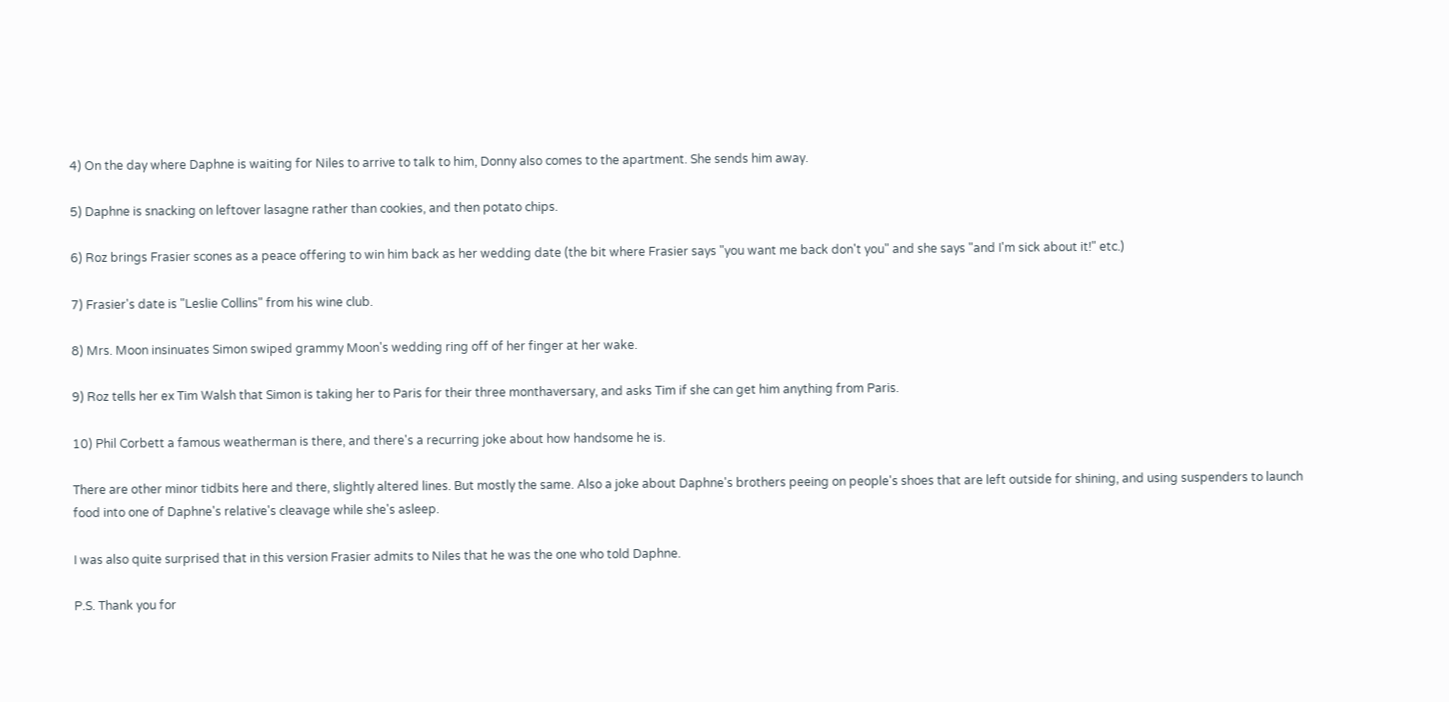4) On the day where Daphne is waiting for Niles to arrive to talk to him, Donny also comes to the apartment. She sends him away.

5) Daphne is snacking on leftover lasagne rather than cookies, and then potato chips.

6) Roz brings Frasier scones as a peace offering to win him back as her wedding date (the bit where Frasier says "you want me back don't you" and she says "and I'm sick about it!" etc.)

7) Frasier's date is "Leslie Collins" from his wine club.

8) Mrs. Moon insinuates Simon swiped grammy Moon's wedding ring off of her finger at her wake.

9) Roz tells her ex Tim Walsh that Simon is taking her to Paris for their three monthaversary, and asks Tim if she can get him anything from Paris.

10) Phil Corbett a famous weatherman is there, and there's a recurring joke about how handsome he is.

There are other minor tidbits here and there, slightly altered lines. But mostly the same. Also a joke about Daphne's brothers peeing on people's shoes that are left outside for shining, and using suspenders to launch food into one of Daphne's relative's cleavage while she's asleep.

I was also quite surprised that in this version Frasier admits to Niles that he was the one who told Daphne.

P.S. Thank you for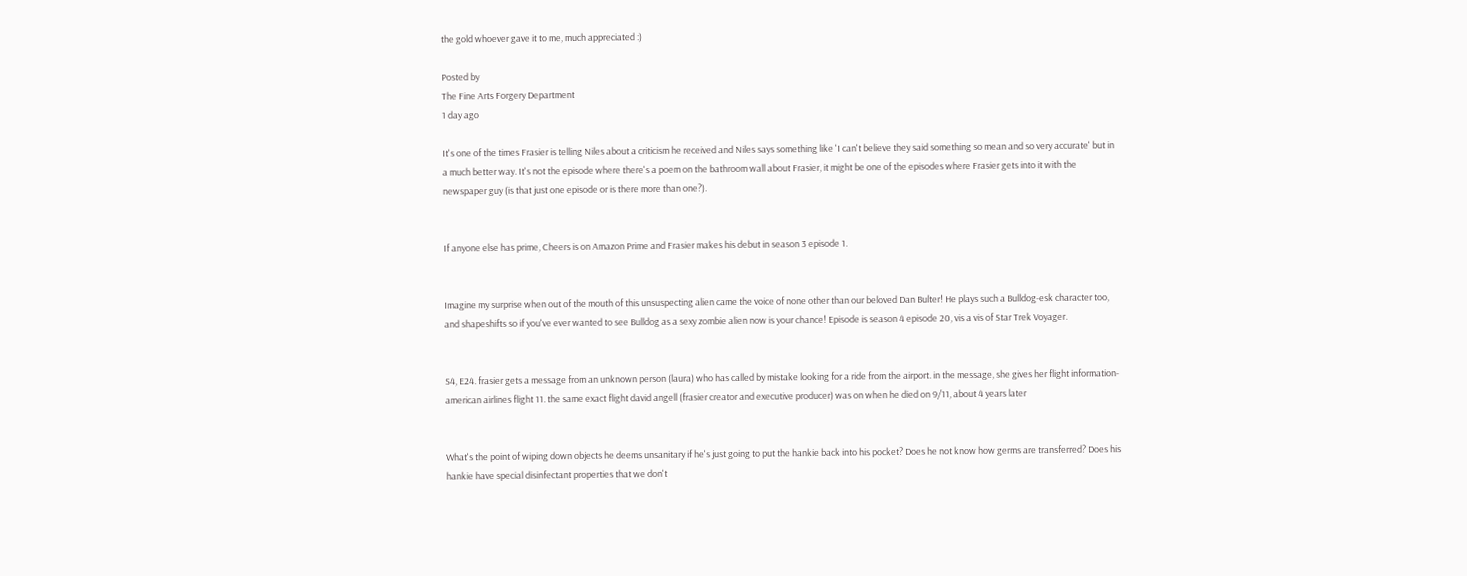the gold whoever gave it to me, much appreciated :)

Posted by
The Fine Arts Forgery Department
1 day ago

It's one of the times Frasier is telling Niles about a criticism he received and Niles says something like 'I can't believe they said something so mean and so very accurate' but in a much better way. It's not the episode where there's a poem on the bathroom wall about Frasier, it might be one of the episodes where Frasier gets into it with the newspaper guy (is that just one episode or is there more than one?).


If anyone else has prime, Cheers is on Amazon Prime and Frasier makes his debut in season 3 episode 1.


Imagine my surprise when out of the mouth of this unsuspecting alien came the voice of none other than our beloved Dan Bulter! He plays such a Bulldog-esk character too, and shapeshifts so if you've ever wanted to see Bulldog as a sexy zombie alien now is your chance! Episode is season 4 episode 20, vis a vis of Star Trek Voyager.


S4, E24. frasier gets a message from an unknown person (laura) who has called by mistake looking for a ride from the airport. in the message, she gives her flight information- american airlines flight 11. the same exact flight david angell (frasier creator and executive producer) was on when he died on 9/11, about 4 years later


What's the point of wiping down objects he deems unsanitary if he's just going to put the hankie back into his pocket? Does he not know how germs are transferred? Does his hankie have special disinfectant properties that we don't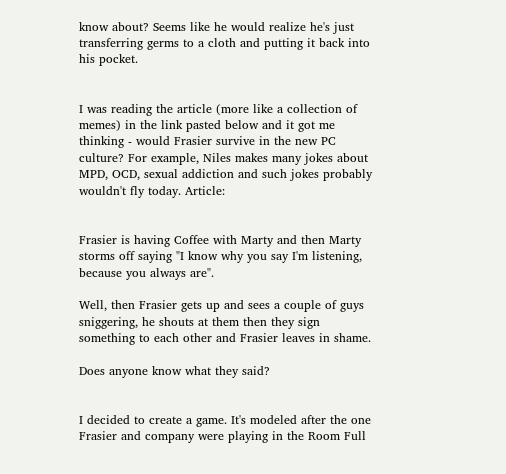know about? Seems like he would realize he's just transferring germs to a cloth and putting it back into his pocket.


I was reading the article (more like a collection of memes) in the link pasted below and it got me thinking - would Frasier survive in the new PC culture? For example, Niles makes many jokes about MPD, OCD, sexual addiction and such jokes probably wouldn't fly today. Article:


Frasier is having Coffee with Marty and then Marty storms off saying "I know why you say I'm listening, because you always are".

Well, then Frasier gets up and sees a couple of guys sniggering, he shouts at them then they sign something to each other and Frasier leaves in shame.

Does anyone know what they said?


I decided to create a game. It's modeled after the one Frasier and company were playing in the Room Full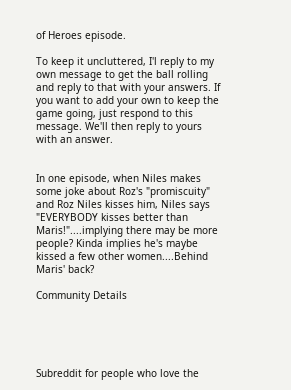of Heroes episode.

To keep it uncluttered, I'l reply to my own message to get the ball rolling and reply to that with your answers. If you want to add your own to keep the game going, just respond to this message. We'll then reply to yours with an answer.


In one episode, when Niles makes some joke about Roz's "promiscuity" and Roz Niles kisses him, Niles says "EVERYBODY kisses better than Maris!"....implying there may be more people? Kinda implies he's maybe kissed a few other women....Behind Maris' back?

Community Details





Subreddit for people who love the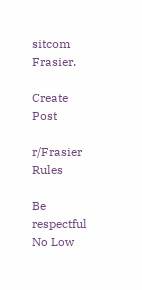sitcom Frasier.

Create Post

r/Frasier Rules

Be respectful
No Low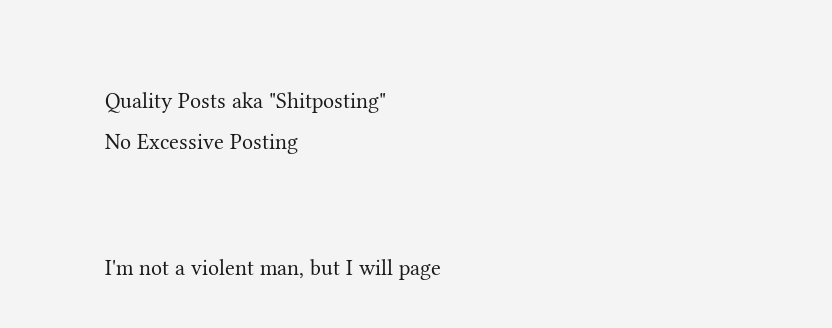Quality Posts aka "Shitposting"
No Excessive Posting


I'm not a violent man, but I will page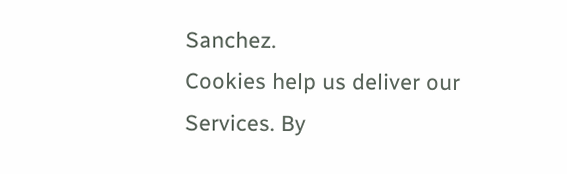Sanchez.
Cookies help us deliver our Services. By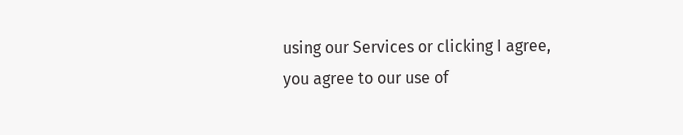using our Services or clicking I agree, you agree to our use of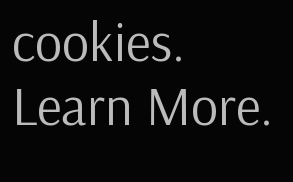cookies. Learn More.